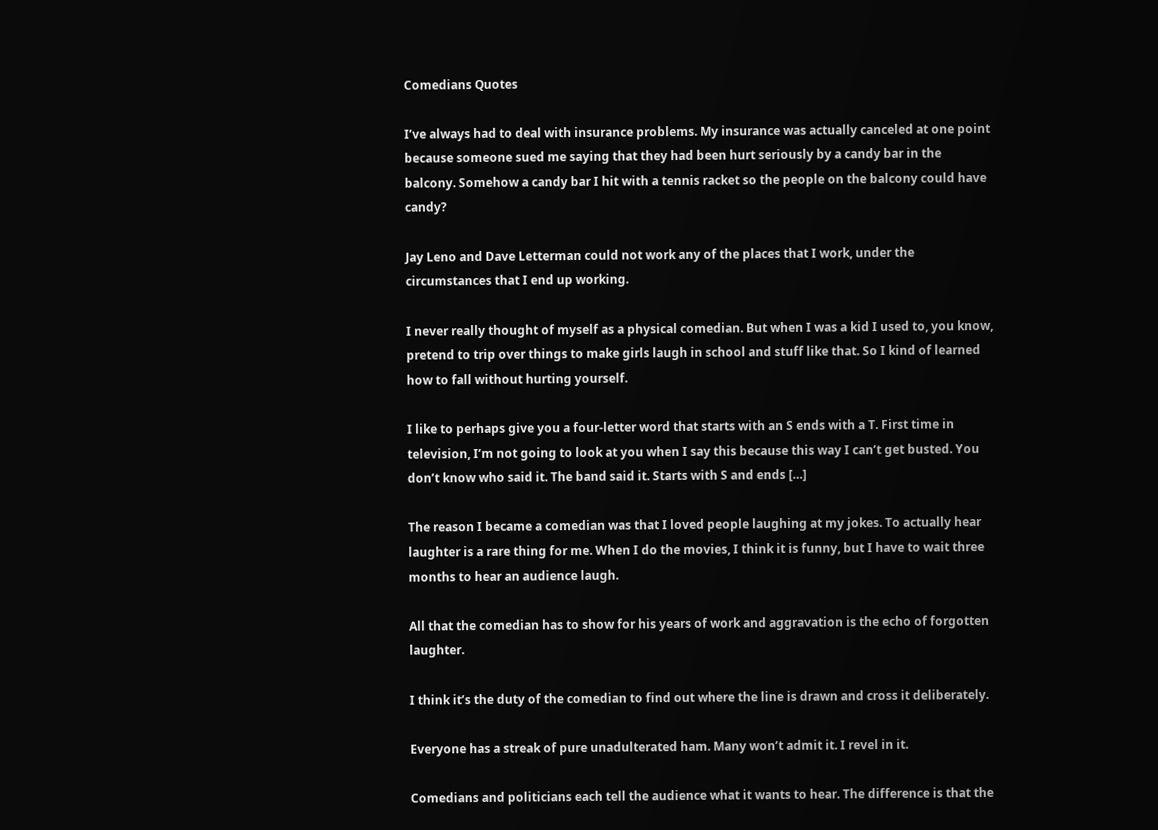Comedians Quotes

I’ve always had to deal with insurance problems. My insurance was actually canceled at one point because someone sued me saying that they had been hurt seriously by a candy bar in the balcony. Somehow a candy bar I hit with a tennis racket so the people on the balcony could have candy?

Jay Leno and Dave Letterman could not work any of the places that I work, under the circumstances that I end up working.

I never really thought of myself as a physical comedian. But when I was a kid I used to, you know, pretend to trip over things to make girls laugh in school and stuff like that. So I kind of learned how to fall without hurting yourself.

I like to perhaps give you a four-letter word that starts with an S ends with a T. First time in television, I’m not going to look at you when I say this because this way I can’t get busted. You don’t know who said it. The band said it. Starts with S and ends […]

The reason I became a comedian was that I loved people laughing at my jokes. To actually hear laughter is a rare thing for me. When I do the movies, I think it is funny, but I have to wait three months to hear an audience laugh.

All that the comedian has to show for his years of work and aggravation is the echo of forgotten laughter.

I think it’s the duty of the comedian to find out where the line is drawn and cross it deliberately.

Everyone has a streak of pure unadulterated ham. Many won’t admit it. I revel in it.

Comedians and politicians each tell the audience what it wants to hear. The difference is that the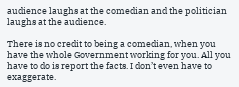audience laughs at the comedian and the politician laughs at the audience.

There is no credit to being a comedian, when you have the whole Government working for you. All you have to do is report the facts. I don’t even have to exaggerate.